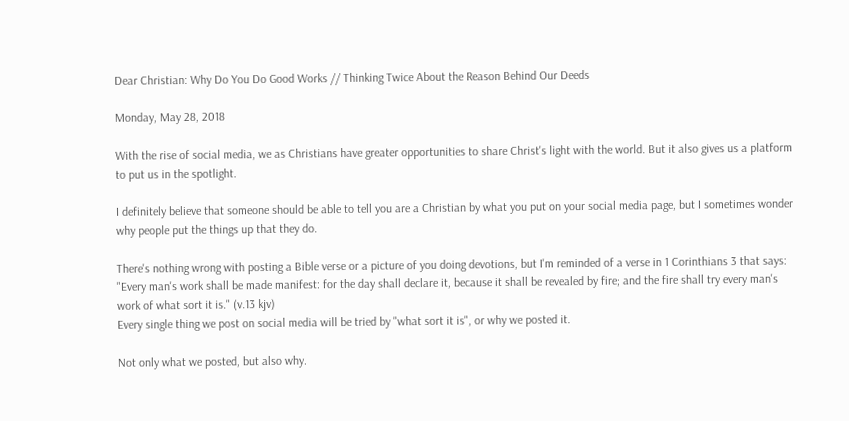Dear Christian: Why Do You Do Good Works // Thinking Twice About the Reason Behind Our Deeds

Monday, May 28, 2018

With the rise of social media, we as Christians have greater opportunities to share Christ's light with the world. But it also gives us a platform to put us in the spotlight.

I definitely believe that someone should be able to tell you are a Christian by what you put on your social media page, but I sometimes wonder why people put the things up that they do.

There's nothing wrong with posting a Bible verse or a picture of you doing devotions, but I'm reminded of a verse in 1 Corinthians 3 that says:
"Every man's work shall be made manifest: for the day shall declare it, because it shall be revealed by fire; and the fire shall try every man's work of what sort it is." (v.13 kjv)
Every single thing we post on social media will be tried by "what sort it is", or why we posted it.

Not only what we posted, but also why.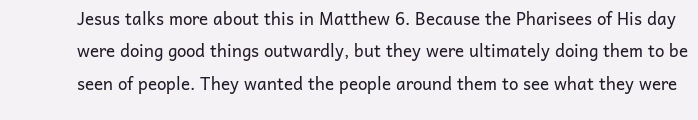Jesus talks more about this in Matthew 6. Because the Pharisees of His day were doing good things outwardly, but they were ultimately doing them to be seen of people. They wanted the people around them to see what they were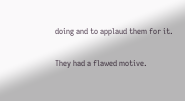doing and to applaud them for it.

They had a flawed motive.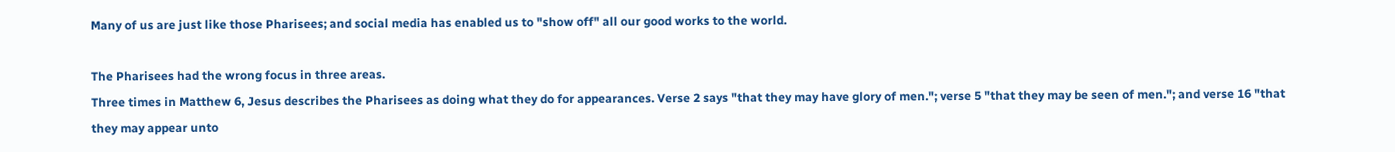Many of us are just like those Pharisees; and social media has enabled us to "show off" all our good works to the world.

The Pharisees had the wrong focus in three areas.
Three times in Matthew 6, Jesus describes the Pharisees as doing what they do for appearances. Verse 2 says "that they may have glory of men."; verse 5 "that they may be seen of men."; and verse 16 "that they may appear unto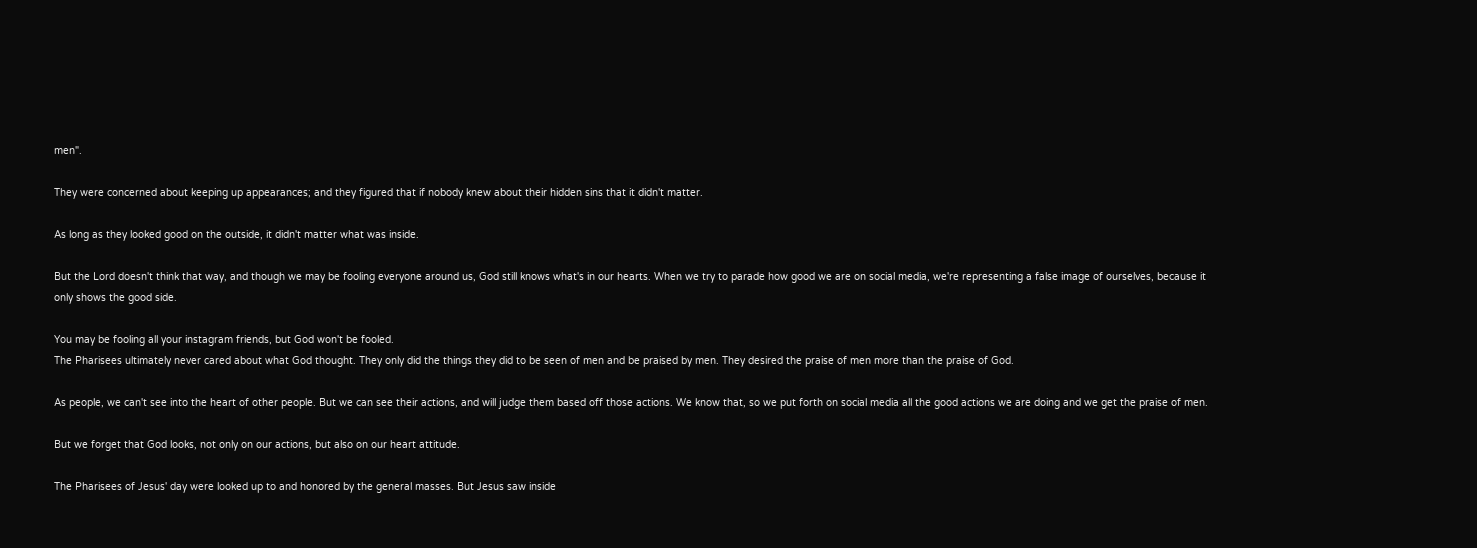men".

They were concerned about keeping up appearances; and they figured that if nobody knew about their hidden sins that it didn't matter.

As long as they looked good on the outside, it didn't matter what was inside.

But the Lord doesn't think that way, and though we may be fooling everyone around us, God still knows what's in our hearts. When we try to parade how good we are on social media, we're representing a false image of ourselves, because it only shows the good side.

You may be fooling all your instagram friends, but God won't be fooled.
The Pharisees ultimately never cared about what God thought. They only did the things they did to be seen of men and be praised by men. They desired the praise of men more than the praise of God.

As people, we can't see into the heart of other people. But we can see their actions, and will judge them based off those actions. We know that, so we put forth on social media all the good actions we are doing and we get the praise of men.

But we forget that God looks, not only on our actions, but also on our heart attitude.

The Pharisees of Jesus' day were looked up to and honored by the general masses. But Jesus saw inside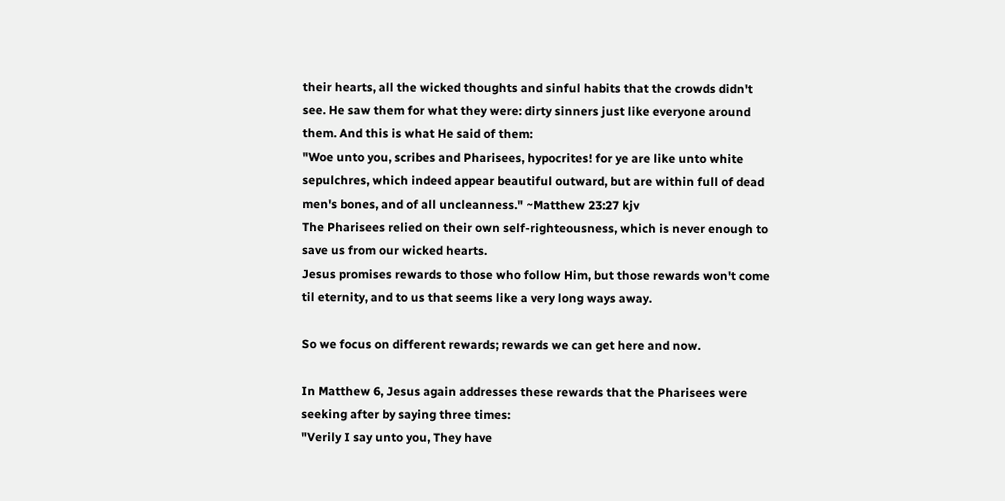their hearts, all the wicked thoughts and sinful habits that the crowds didn't see. He saw them for what they were: dirty sinners just like everyone around them. And this is what He said of them:
"Woe unto you, scribes and Pharisees, hypocrites! for ye are like unto white sepulchres, which indeed appear beautiful outward, but are within full of dead men's bones, and of all uncleanness." ~Matthew 23:27 kjv
The Pharisees relied on their own self-righteousness, which is never enough to save us from our wicked hearts.
Jesus promises rewards to those who follow Him, but those rewards won't come til eternity, and to us that seems like a very long ways away.

So we focus on different rewards; rewards we can get here and now.

In Matthew 6, Jesus again addresses these rewards that the Pharisees were seeking after by saying three times:
"Verily I say unto you, They have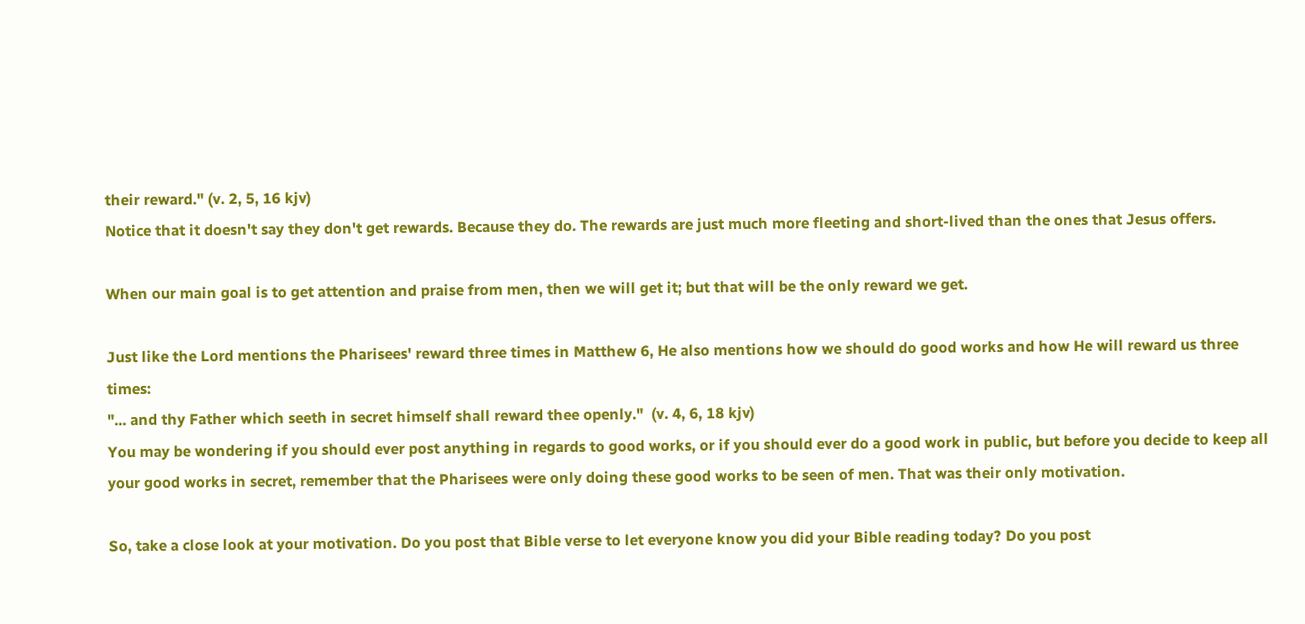their reward." (v. 2, 5, 16 kjv)
Notice that it doesn't say they don't get rewards. Because they do. The rewards are just much more fleeting and short-lived than the ones that Jesus offers.

When our main goal is to get attention and praise from men, then we will get it; but that will be the only reward we get.

Just like the Lord mentions the Pharisees' reward three times in Matthew 6, He also mentions how we should do good works and how He will reward us three times:
"... and thy Father which seeth in secret himself shall reward thee openly."  (v. 4, 6, 18 kjv)
You may be wondering if you should ever post anything in regards to good works, or if you should ever do a good work in public, but before you decide to keep all your good works in secret, remember that the Pharisees were only doing these good works to be seen of men. That was their only motivation.

So, take a close look at your motivation. Do you post that Bible verse to let everyone know you did your Bible reading today? Do you post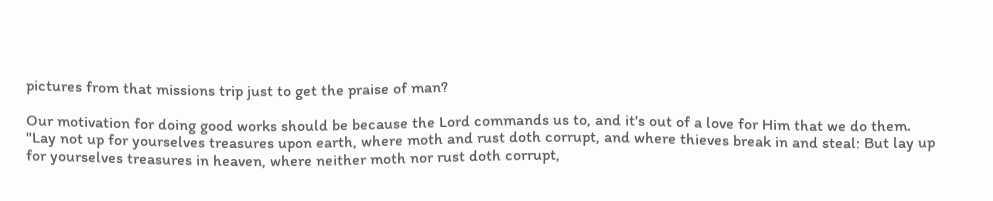pictures from that missions trip just to get the praise of man?

Our motivation for doing good works should be because the Lord commands us to, and it's out of a love for Him that we do them.
"Lay not up for yourselves treasures upon earth, where moth and rust doth corrupt, and where thieves break in and steal: But lay up for yourselves treasures in heaven, where neither moth nor rust doth corrupt,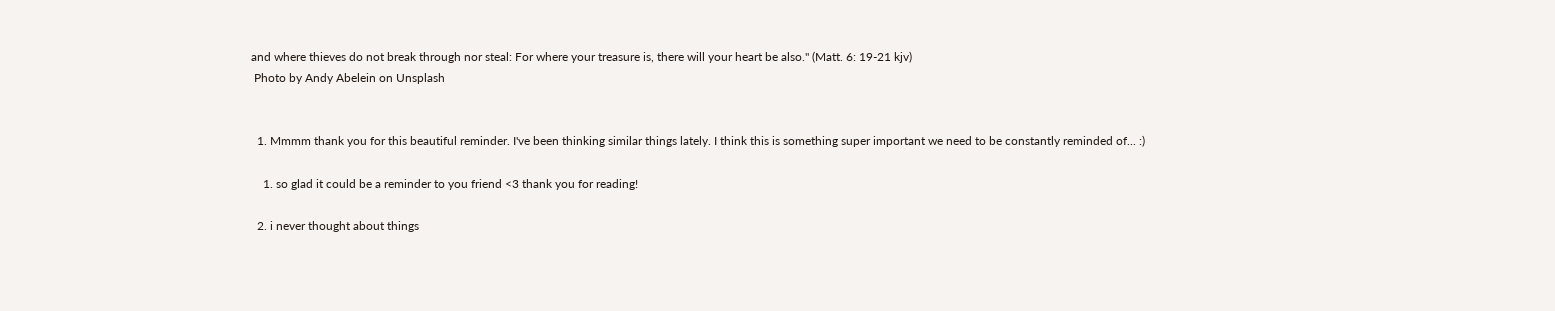and where thieves do not break through nor steal: For where your treasure is, there will your heart be also." (Matt. 6: 19-21 kjv)
 Photo by Andy Abelein on Unsplash


  1. Mmmm thank you for this beautiful reminder. I've been thinking similar things lately. I think this is something super important we need to be constantly reminded of... :)

    1. so glad it could be a reminder to you friend <3 thank you for reading!

  2. i never thought about things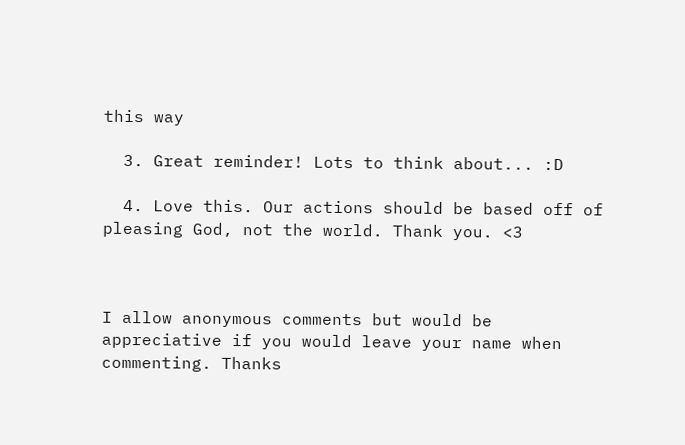this way

  3. Great reminder! Lots to think about... :D

  4. Love this. Our actions should be based off of pleasing God, not the world. Thank you. <3



I allow anonymous comments but would be appreciative if you would leave your name when commenting. Thanks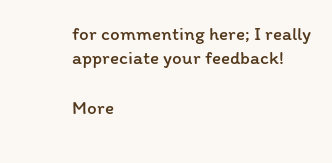for commenting here; I really appreciate your feedback!

More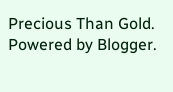Precious Than Gold. Powered by Blogger.